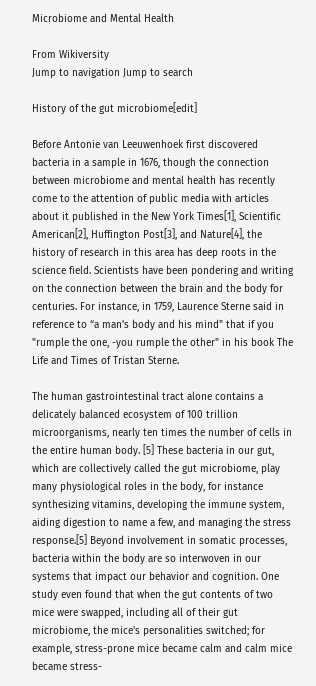Microbiome and Mental Health

From Wikiversity
Jump to navigation Jump to search

History of the gut microbiome[edit]

Before Antonie van Leeuwenhoek first discovered bacteria in a sample in 1676, though the connection between microbiome and mental health has recently come to the attention of public media with articles about it published in the New York Times[1], Scientific American[2], Huffington Post[3], and Nature[4], the history of research in this area has deep roots in the science field. Scientists have been pondering and writing on the connection between the brain and the body for centuries. For instance, in 1759, Laurence Sterne said in reference to “a man’s body and his mind" that if you "rumple the one, -you rumple the other" in his book The Life and Times of Tristan Sterne.

The human gastrointestinal tract alone contains a delicately balanced ecosystem of 100 trillion microorganisms, nearly ten times the number of cells in the entire human body. [5] These bacteria in our gut, which are collectively called the gut microbiome, play many physiological roles in the body, for instance synthesizing vitamins, developing the immune system, aiding digestion to name a few, and managing the stress response.[5] Beyond involvement in somatic processes, bacteria within the body are so interwoven in our systems that impact our behavior and cognition. One study even found that when the gut contents of two mice were swapped, including all of their gut microbiome, the mice's personalities switched; for example, stress-prone mice became calm and calm mice became stress-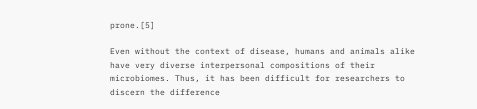prone.[5]

Even without the context of disease, humans and animals alike have very diverse interpersonal compositions of their microbiomes. Thus, it has been difficult for researchers to discern the difference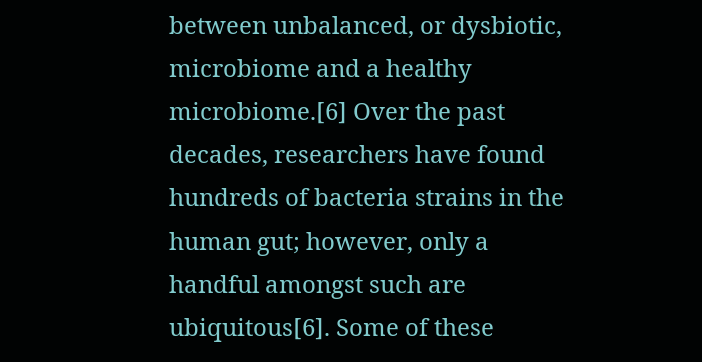between unbalanced, or dysbiotic, microbiome and a healthy microbiome.[6] Over the past decades, researchers have found hundreds of bacteria strains in the human gut; however, only a handful amongst such are ubiquitous[6]. Some of these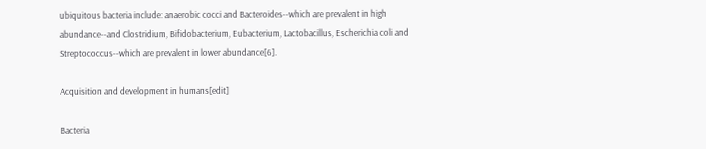ubiquitous bacteria include: anaerobic cocci and Bacteroides--which are prevalent in high abundance--and Clostridium, Bifidobacterium, Eubacterium, Lactobacillus, Escherichia coli and Streptococcus--which are prevalent in lower abundance[6].

Acquisition and development in humans[edit]

Bacteria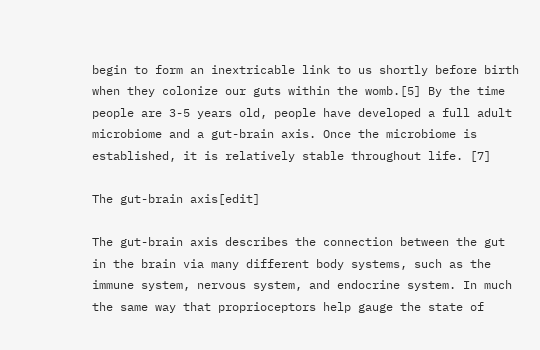begin to form an inextricable link to us shortly before birth when they colonize our guts within the womb.[5] By the time people are 3-5 years old, people have developed a full adult microbiome and a gut-brain axis. Once the microbiome is established, it is relatively stable throughout life. [7]

The gut-brain axis[edit]

The gut-brain axis describes the connection between the gut in the brain via many different body systems, such as the immune system, nervous system, and endocrine system. In much the same way that proprioceptors help gauge the state of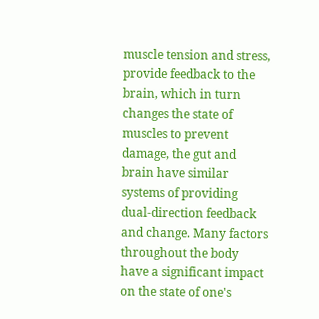muscle tension and stress, provide feedback to the brain, which in turn changes the state of muscles to prevent damage, the gut and brain have similar systems of providing dual-direction feedback and change. Many factors throughout the body have a significant impact on the state of one's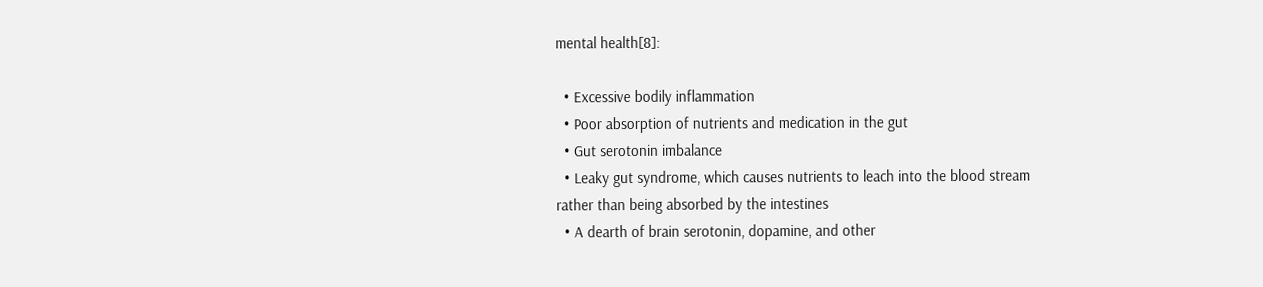mental health[8]:

  • Excessive bodily inflammation
  • Poor absorption of nutrients and medication in the gut
  • Gut serotonin imbalance
  • Leaky gut syndrome, which causes nutrients to leach into the blood stream rather than being absorbed by the intestines
  • A dearth of brain serotonin, dopamine, and other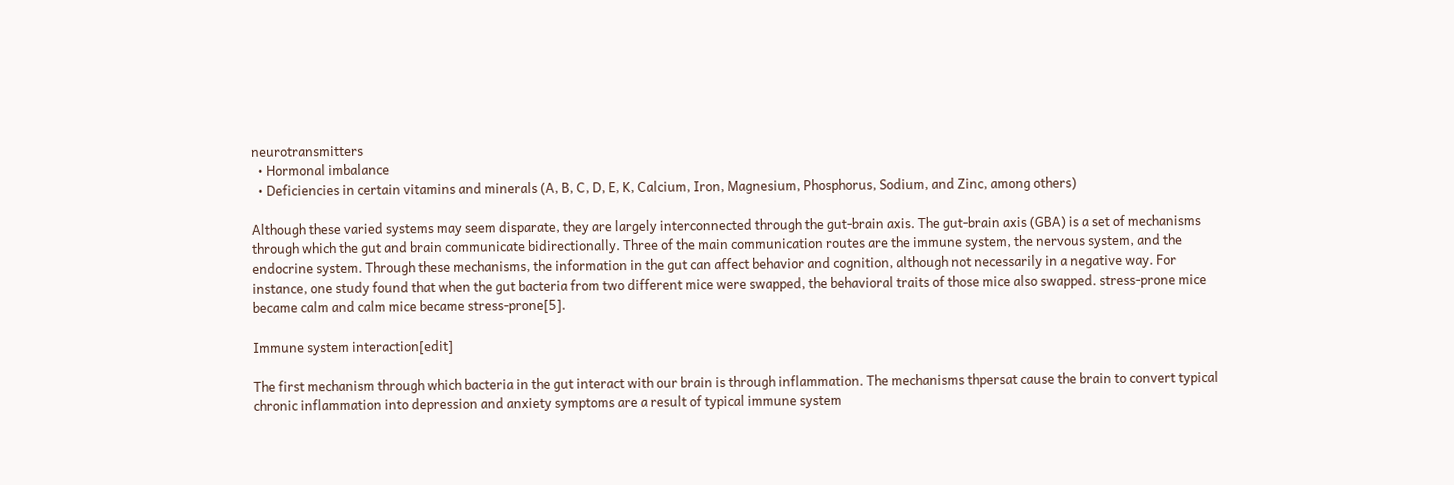neurotransmitters
  • Hormonal imbalance
  • Deficiencies in certain vitamins and minerals (A, B, C, D, E, K, Calcium, Iron, Magnesium, Phosphorus, Sodium, and Zinc, among others)

Although these varied systems may seem disparate, they are largely interconnected through the gut-brain axis. The gut-brain axis (GBA) is a set of mechanisms through which the gut and brain communicate bidirectionally. Three of the main communication routes are the immune system, the nervous system, and the endocrine system. Through these mechanisms, the information in the gut can affect behavior and cognition, although not necessarily in a negative way. For instance, one study found that when the gut bacteria from two different mice were swapped, the behavioral traits of those mice also swapped. stress-prone mice became calm and calm mice became stress-prone[5].

Immune system interaction[edit]

The first mechanism through which bacteria in the gut interact with our brain is through inflammation. The mechanisms thpersat cause the brain to convert typical chronic inflammation into depression and anxiety symptoms are a result of typical immune system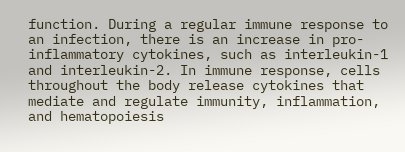function. During a regular immune response to an infection, there is an increase in pro-inflammatory cytokines, such as interleukin-1 and interleukin-2. In immune response, cells throughout the body release cytokines that mediate and regulate immunity, inflammation, and hematopoiesis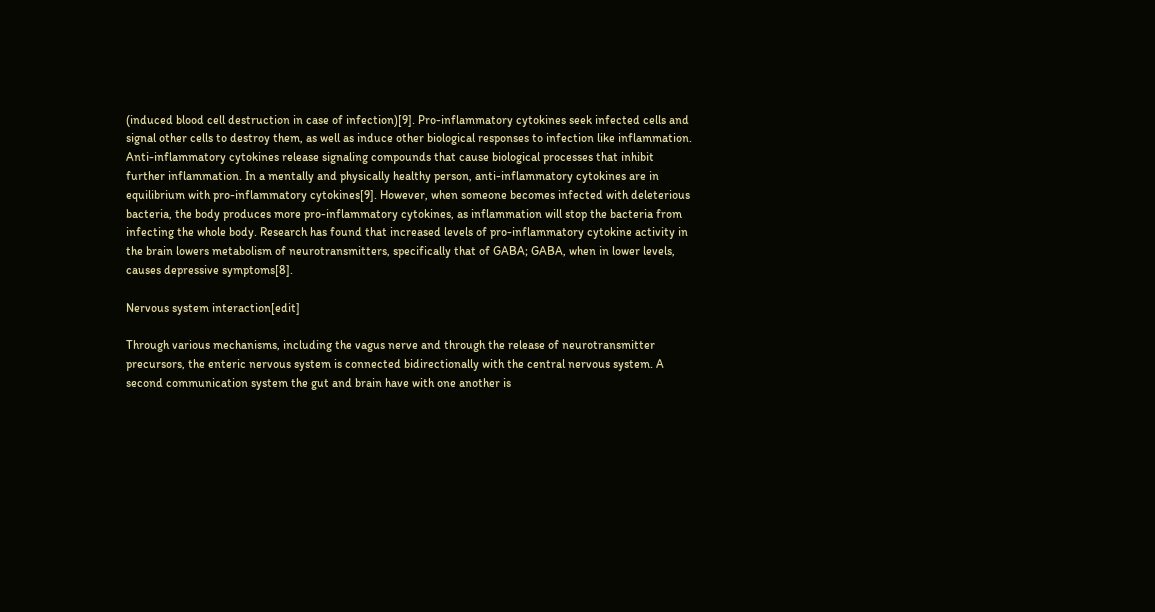(induced blood cell destruction in case of infection)[9]. Pro-inflammatory cytokines seek infected cells and signal other cells to destroy them, as well as induce other biological responses to infection like inflammation. Anti-inflammatory cytokines release signaling compounds that cause biological processes that inhibit further inflammation. In a mentally and physically healthy person, anti-inflammatory cytokines are in equilibrium with pro-inflammatory cytokines[9]. However, when someone becomes infected with deleterious bacteria, the body produces more pro-inflammatory cytokines, as inflammation will stop the bacteria from infecting the whole body. Research has found that increased levels of pro-inflammatory cytokine activity in the brain lowers metabolism of neurotransmitters, specifically that of GABA; GABA, when in lower levels, causes depressive symptoms[8].

Nervous system interaction[edit]

Through various mechanisms, including the vagus nerve and through the release of neurotransmitter precursors, the enteric nervous system is connected bidirectionally with the central nervous system. A second communication system the gut and brain have with one another is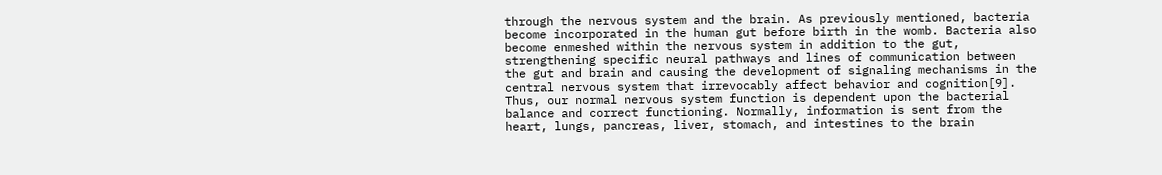through the nervous system and the brain. As previously mentioned, bacteria become incorporated in the human gut before birth in the womb. Bacteria also become enmeshed within the nervous system in addition to the gut, strengthening specific neural pathways and lines of communication between the gut and brain and causing the development of signaling mechanisms in the central nervous system that irrevocably affect behavior and cognition[9]. Thus, our normal nervous system function is dependent upon the bacterial balance and correct functioning. Normally, information is sent from the heart, lungs, pancreas, liver, stomach, and intestines to the brain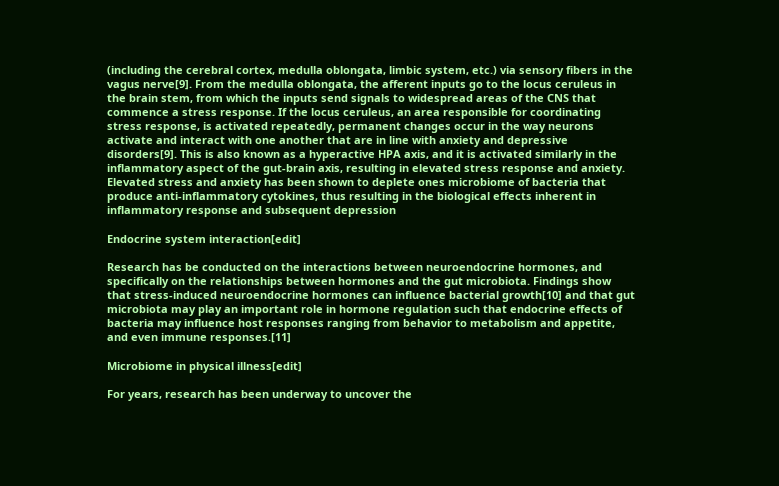(including the cerebral cortex, medulla oblongata, limbic system, etc.) via sensory fibers in the vagus nerve[9]. From the medulla oblongata, the afferent inputs go to the locus ceruleus in the brain stem, from which the inputs send signals to widespread areas of the CNS that commence a stress response. If the locus ceruleus, an area responsible for coordinating stress response, is activated repeatedly, permanent changes occur in the way neurons activate and interact with one another that are in line with anxiety and depressive disorders[9]. This is also known as a hyperactive HPA axis, and it is activated similarly in the inflammatory aspect of the gut-brain axis, resulting in elevated stress response and anxiety. Elevated stress and anxiety has been shown to deplete ones microbiome of bacteria that produce anti-inflammatory cytokines, thus resulting in the biological effects inherent in inflammatory response and subsequent depression

Endocrine system interaction[edit]

Research has be conducted on the interactions between neuroendocrine hormones, and specifically on the relationships between hormones and the gut microbiota. Findings show that stress-induced neuroendocrine hormones can influence bacterial growth[10] and that gut microbiota may play an important role in hormone regulation such that endocrine effects of bacteria may influence host responses ranging from behavior to metabolism and appetite, and even immune responses.[11]

Microbiome in physical illness[edit]

For years, research has been underway to uncover the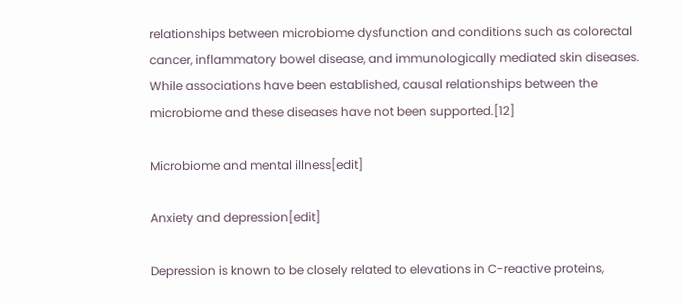relationships between microbiome dysfunction and conditions such as colorectal cancer, inflammatory bowel disease, and immunologically mediated skin diseases. While associations have been established, causal relationships between the microbiome and these diseases have not been supported.[12]

Microbiome and mental illness[edit]

Anxiety and depression[edit]

Depression is known to be closely related to elevations in C-reactive proteins,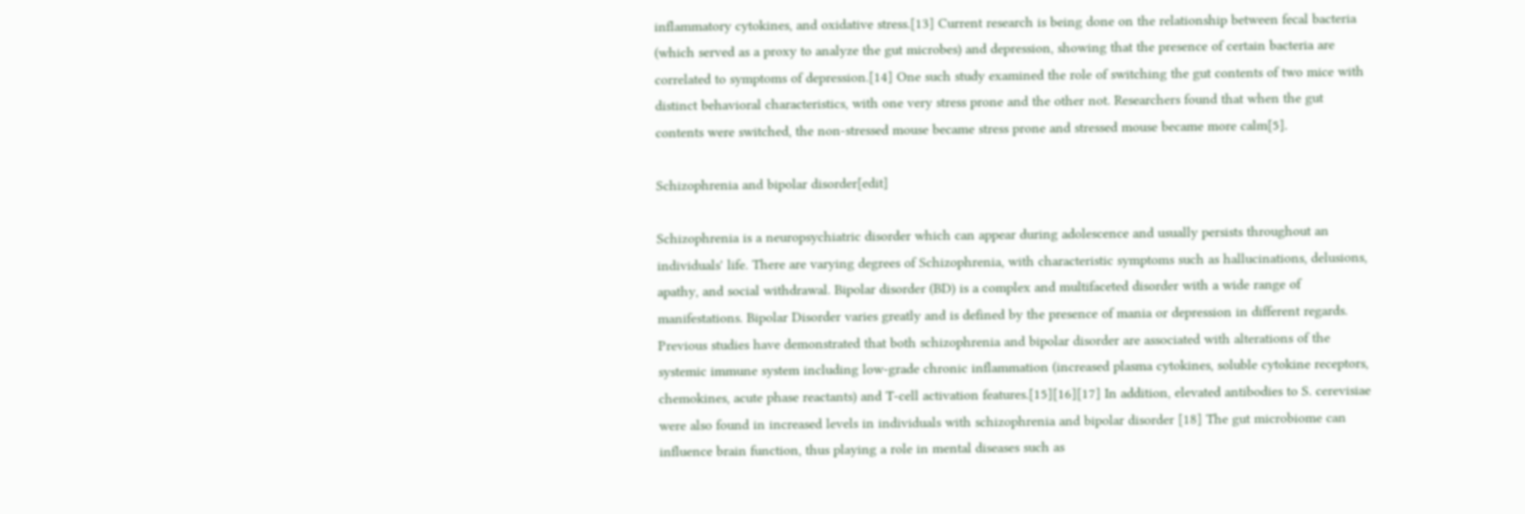inflammatory cytokines, and oxidative stress.[13] Current research is being done on the relationship between fecal bacteria (which served as a proxy to analyze the gut microbes) and depression, showing that the presence of certain bacteria are correlated to symptoms of depression.[14] One such study examined the role of switching the gut contents of two mice with distinct behavioral characteristics, with one very stress prone and the other not. Researchers found that when the gut contents were switched, the non-stressed mouse became stress prone and stressed mouse became more calm[5].

Schizophrenia and bipolar disorder[edit]

Schizophrenia is a neuropsychiatric disorder which can appear during adolescence and usually persists throughout an individuals' life. There are varying degrees of Schizophrenia, with characteristic symptoms such as hallucinations, delusions, apathy, and social withdrawal. Bipolar disorder (BD) is a complex and multifaceted disorder with a wide range of manifestations. Bipolar Disorder varies greatly and is defined by the presence of mania or depression in different regards. Previous studies have demonstrated that both schizophrenia and bipolar disorder are associated with alterations of the systemic immune system including low-grade chronic inflammation (increased plasma cytokines, soluble cytokine receptors, chemokines, acute phase reactants) and T-cell activation features.[15][16][17] In addition, elevated antibodies to S. cerevisiae were also found in increased levels in individuals with schizophrenia and bipolar disorder [18] The gut microbiome can influence brain function, thus playing a role in mental diseases such as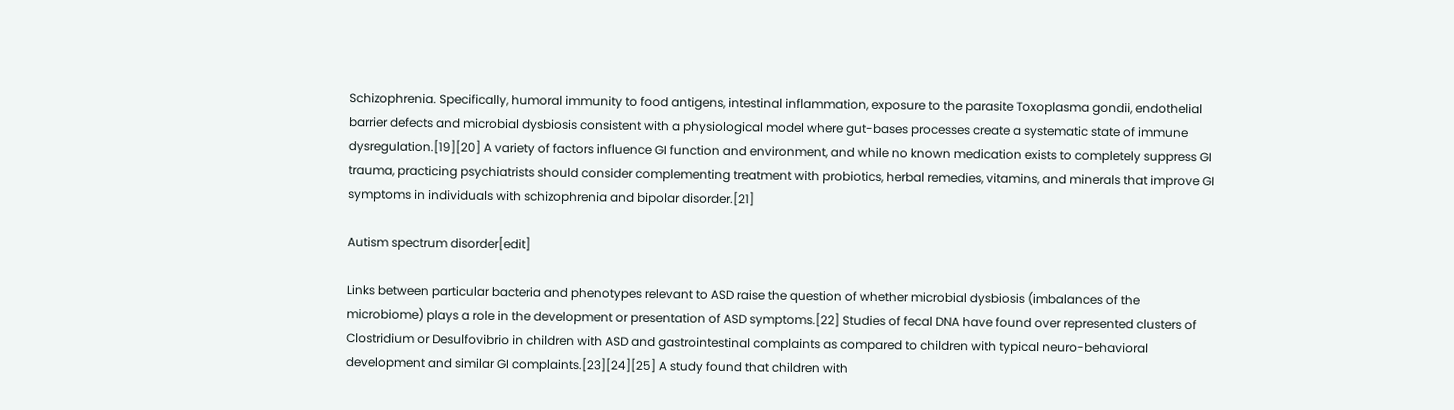Schizophrenia. Specifically, humoral immunity to food antigens, intestinal inflammation, exposure to the parasite Toxoplasma gondii, endothelial barrier defects and microbial dysbiosis consistent with a physiological model where gut-bases processes create a systematic state of immune dysregulation.[19][20] A variety of factors influence GI function and environment, and while no known medication exists to completely suppress GI trauma, practicing psychiatrists should consider complementing treatment with probiotics, herbal remedies, vitamins, and minerals that improve GI symptoms in individuals with schizophrenia and bipolar disorder.[21]

Autism spectrum disorder[edit]

Links between particular bacteria and phenotypes relevant to ASD raise the question of whether microbial dysbiosis (imbalances of the microbiome) plays a role in the development or presentation of ASD symptoms.[22] Studies of fecal DNA have found over represented clusters of Clostridium or Desulfovibrio in children with ASD and gastrointestinal complaints as compared to children with typical neuro-behavioral development and similar GI complaints.[23][24][25] A study found that children with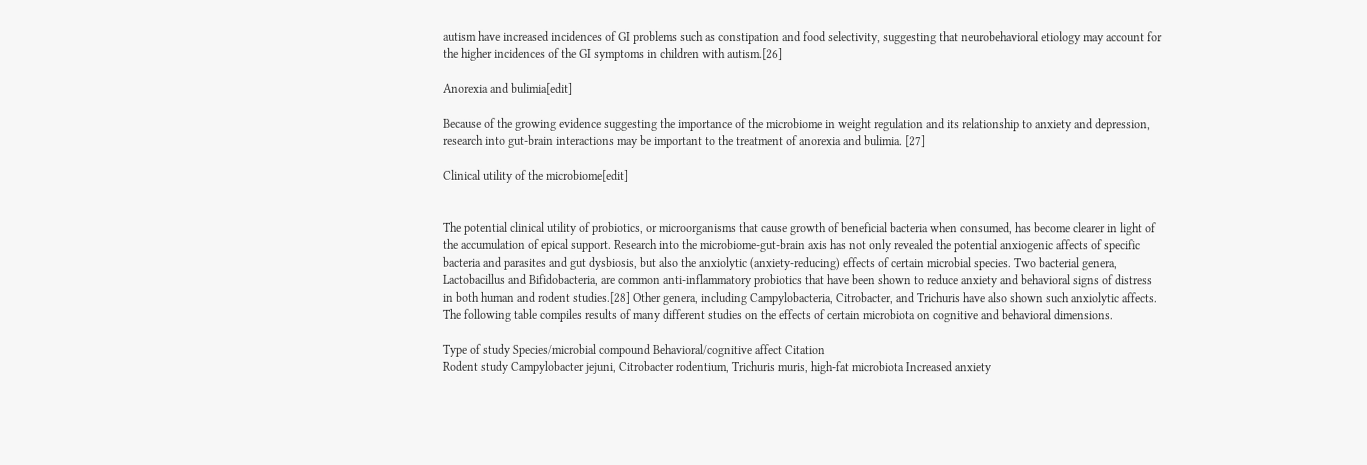autism have increased incidences of GI problems such as constipation and food selectivity, suggesting that neurobehavioral etiology may account for the higher incidences of the GI symptoms in children with autism.[26]

Anorexia and bulimia[edit]

Because of the growing evidence suggesting the importance of the microbiome in weight regulation and its relationship to anxiety and depression, research into gut-brain interactions may be important to the treatment of anorexia and bulimia. [27]

Clinical utility of the microbiome[edit]


The potential clinical utility of probiotics, or microorganisms that cause growth of beneficial bacteria when consumed, has become clearer in light of the accumulation of epical support. Research into the microbiome-gut-brain axis has not only revealed the potential anxiogenic affects of specific bacteria and parasites and gut dysbiosis, but also the anxiolytic (anxiety-reducing) effects of certain microbial species. Two bacterial genera, Lactobacillus and Bifidobacteria, are common anti-inflammatory probiotics that have been shown to reduce anxiety and behavioral signs of distress in both human and rodent studies.[28] Other genera, including Campylobacteria, Citrobacter, and Trichuris have also shown such anxiolytic affects. The following table compiles results of many different studies on the effects of certain microbiota on cognitive and behavioral dimensions.

Type of study Species/microbial compound Behavioral/cognitive affect Citation
Rodent study Campylobacter jejuni, Citrobacter rodentium, Trichuris muris, high-fat microbiota Increased anxiety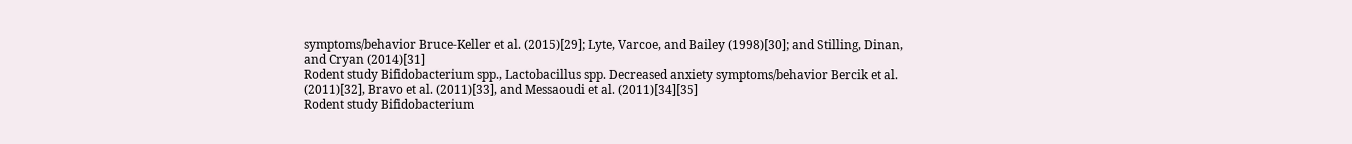symptoms/behavior Bruce-Keller et al. (2015)[29]; Lyte, Varcoe, and Bailey (1998)[30]; and Stilling, Dinan, and Cryan (2014)[31]
Rodent study Bifidobacterium spp., Lactobacillus spp. Decreased anxiety symptoms/behavior Bercik et al. (2011)[32], Bravo et al. (2011)[33], and Messaoudi et al. (2011)[34][35]
Rodent study Bifidobacterium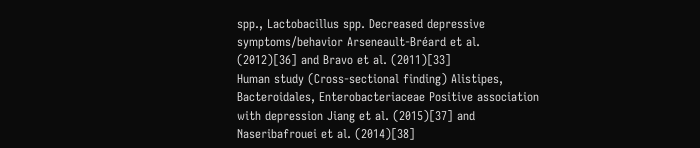spp., Lactobacillus spp. Decreased depressive symptoms/behavior Arseneault-Bréard et al. (2012)[36] and Bravo et al. (2011)[33]
Human study (Cross-sectional finding) Alistipes, Bacteroidales, Enterobacteriaceae Positive association with depression Jiang et al. (2015)[37] and Naseribafrouei et al. (2014)[38]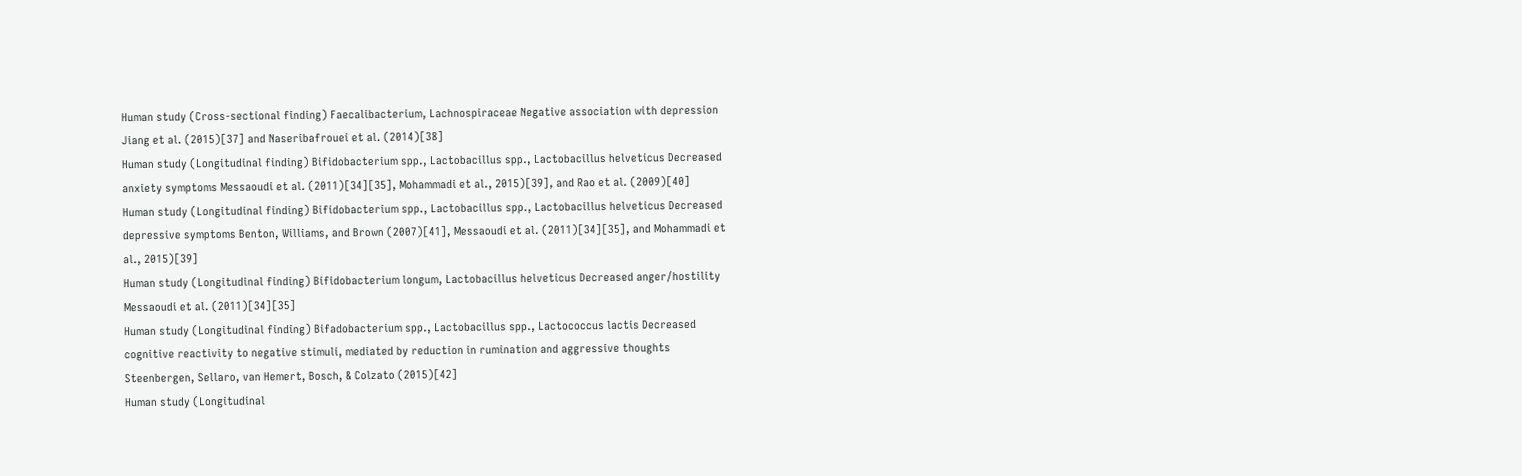Human study (Cross-sectional finding) Faecalibacterium, Lachnospiraceae Negative association with depression Jiang et al. (2015)[37] and Naseribafrouei et al. (2014)[38]
Human study (Longitudinal finding) Bifidobacterium spp., Lactobacillus spp., Lactobacillus helveticus Decreased anxiety symptoms Messaoudi et al. (2011)[34][35], Mohammadi et al., 2015)[39], and Rao et al. (2009)[40]
Human study (Longitudinal finding) Bifidobacterium spp., Lactobacillus spp., Lactobacillus helveticus Decreased depressive symptoms Benton, Williams, and Brown (2007)[41], Messaoudi et al. (2011)[34][35], and Mohammadi et al., 2015)[39]
Human study (Longitudinal finding) Bifidobacterium longum, Lactobacillus helveticus Decreased anger/hostility Messaoudi et al. (2011)[34][35]
Human study (Longitudinal finding) Bifadobacterium spp., Lactobacillus spp., Lactococcus lactis Decreased cognitive reactivity to negative stimuli, mediated by reduction in rumination and aggressive thoughts Steenbergen, Sellaro, van Hemert, Bosch, & Colzato (2015)[42]
Human study (Longitudinal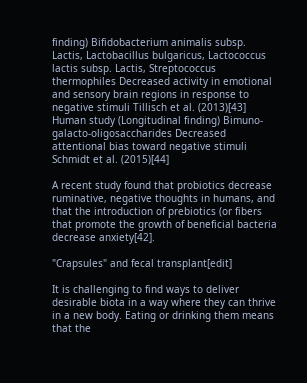finding) Bifidobacterium animalis subsp. Lactis, Lactobacillus bulgaricus, Lactococcus lactis subsp. Lactis, Streptococcus thermophiles Decreased activity in emotional and sensory brain regions in response to negative stimuli Tillisch et al. (2013)[43]
Human study (Longitudinal finding) Bimuno-galacto-oligosaccharides Decreased attentional bias toward negative stimuli Schmidt et al. (2015)[44]

A recent study found that probiotics decrease ruminative, negative thoughts in humans, and that the introduction of prebiotics (or fibers that promote the growth of beneficial bacteria decrease anxiety[42].

"Crapsules" and fecal transplant[edit]

It is challenging to find ways to deliver desirable biota in a way where they can thrive in a new body. Eating or drinking them means that the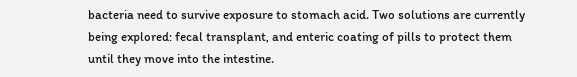bacteria need to survive exposure to stomach acid. Two solutions are currently being explored: fecal transplant, and enteric coating of pills to protect them until they move into the intestine.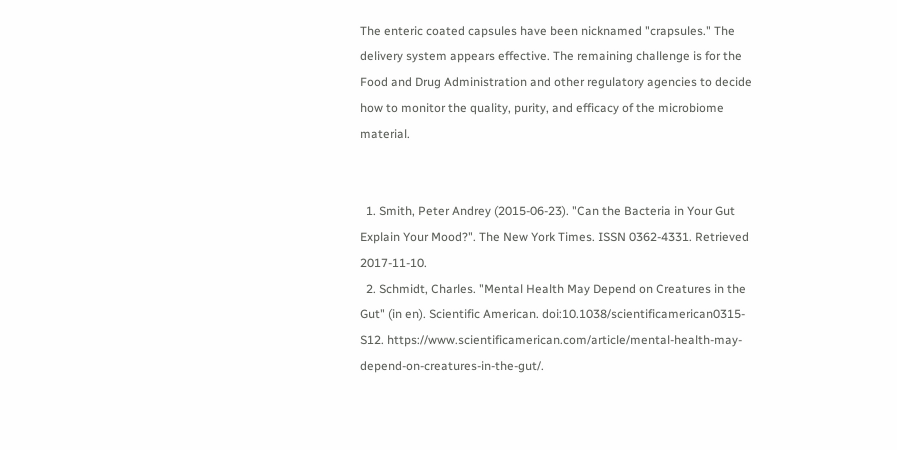The enteric coated capsules have been nicknamed "crapsules." The delivery system appears effective. The remaining challenge is for the Food and Drug Administration and other regulatory agencies to decide how to monitor the quality, purity, and efficacy of the microbiome material.


  1. Smith, Peter Andrey (2015-06-23). "Can the Bacteria in Your Gut Explain Your Mood?". The New York Times. ISSN 0362-4331. Retrieved 2017-11-10.
  2. Schmidt, Charles. "Mental Health May Depend on Creatures in the Gut" (in en). Scientific American. doi:10.1038/scientificamerican0315-S12. https://www.scientificamerican.com/article/mental-health-may-depend-on-creatures-in-the-gut/.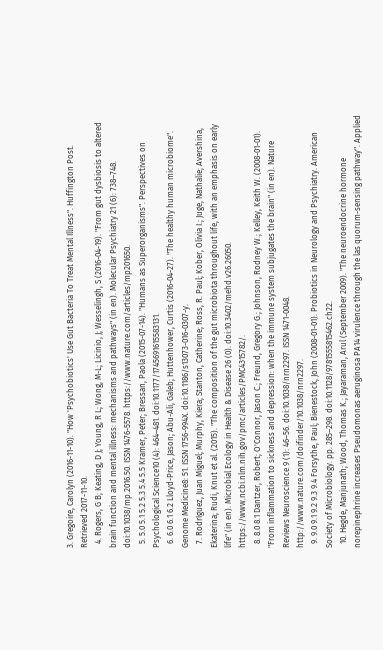3. Gregoire, Carolyn (2016-11-10). "How 'Psychobiotics' Use Gut Bacteria To Treat Mental Illness". Huffington Post. Retrieved 2017-11-10.
  4. Rogers, G B; Keating, D J; Young, R L; Wong, M-L; Licinio, J; Wesselingh, S (2016-04-19). "From gut dysbiosis to altered brain function and mental illness: mechanisms and pathways" (in en). Molecular Psychiatry 21 (6): 738–748. doi:10.1038/mp.2016.50. ISSN 1476-5578. https://www.nature.com/articles/mp201650.
  5. 5.0 5.1 5.2 5.3 5.4 5.5 Kramer, Peter; Bressan, Paola (2015-07-14). "Humans as Superorganisms". Perspectives on Psychological Science10 (4): 464–481. doi:10.1177/1745691615583131.
  6. 6.0 6.1 6.2 Lloyd-Price, Jason; Abu-Ali, Galeb; Huttenhower, Curtis (2016-04-27). "The healthy human microbiome". Genome Medicine8: 51. ISSN 1756-994X. doi:10.1186/s13073-016-0307-y.
  7. Rodríguez, Juan Miguel; Murphy, Kiera; Stanton, Catherine; Ross, R. Paul; Kober, Olivia I.; Juge, Nathalie; Avershina, Ekaterina; Rudi, Knut et al. (2015). "The composition of the gut microbiota throughout life, with an emphasis on early life" (in en). Microbial Ecology in Health & Disease 26 (0). doi:10.3402/mehd.v26.26050. https://www.ncbi.nlm.nih.gov/pmc/articles/PMC4315782/.
  8. 8.0 8.1 Dantzer, Robert; O'Connor, Jason C.; Freund, Gregory G.; Johnson, Rodney W.; Kelley, Keith W. (2008-01-01). "From inflammation to sickness and depression: when the immune system subjugates the brain" (in en). Nature Reviews Neuroscience 9 (1): 46–56. doi:10.1038/nrn2297. ISSN 1471-0048. http://www.nature.com/doifinder/10.1038/nrn2297.
  9. 9.0 9.1 9.2 9.3 9.4 Forsythe, Paul; Bienestock, John (2008-01-01). Probiotics in Neurology and Psychiatry. American Society of Microbiology. pp. 285–298. doi:10.1128/9781555815462.ch22.
  10. Hegde, Manjunath; Wood, Thomas K.; Jayaraman, Arul (September 2009). "The neuroendocrine hormone norepinephrine increases Pseudomonas aeruginosa PA14 virulence through the las quorum-sensing pathway". Applied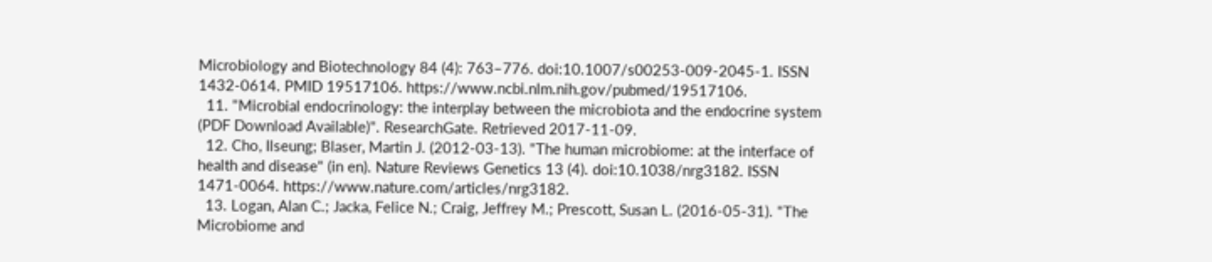Microbiology and Biotechnology 84 (4): 763–776. doi:10.1007/s00253-009-2045-1. ISSN 1432-0614. PMID 19517106. https://www.ncbi.nlm.nih.gov/pubmed/19517106.
  11. "Microbial endocrinology: the interplay between the microbiota and the endocrine system (PDF Download Available)". ResearchGate. Retrieved 2017-11-09.
  12. Cho, Ilseung; Blaser, Martin J. (2012-03-13). "The human microbiome: at the interface of health and disease" (in en). Nature Reviews Genetics 13 (4). doi:10.1038/nrg3182. ISSN 1471-0064. https://www.nature.com/articles/nrg3182.
  13. Logan, Alan C.; Jacka, Felice N.; Craig, Jeffrey M.; Prescott, Susan L. (2016-05-31). "The Microbiome and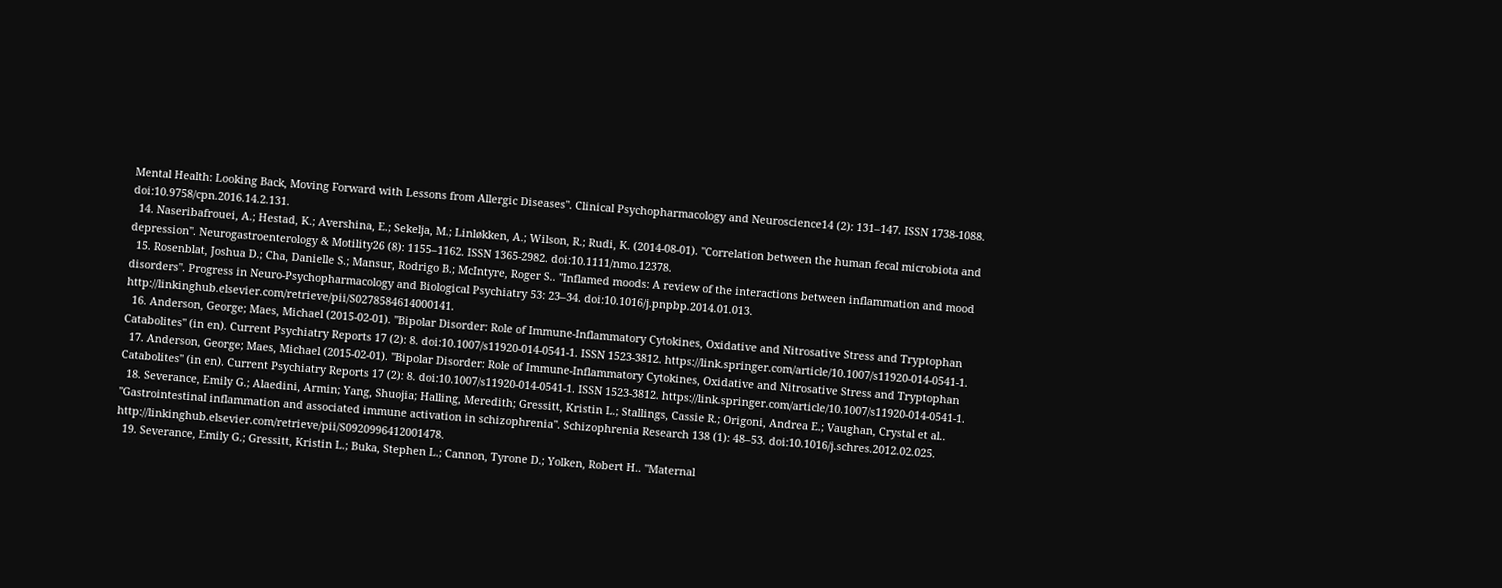Mental Health: Looking Back, Moving Forward with Lessons from Allergic Diseases". Clinical Psychopharmacology and Neuroscience14 (2): 131–147. ISSN 1738-1088. doi:10.9758/cpn.2016.14.2.131.
  14. Naseribafrouei, A.; Hestad, K.; Avershina, E.; Sekelja, M.; Linløkken, A.; Wilson, R.; Rudi, K. (2014-08-01). "Correlation between the human fecal microbiota and depression". Neurogastroenterology & Motility26 (8): 1155–1162. ISSN 1365-2982. doi:10.1111/nmo.12378.
  15. Rosenblat, Joshua D.; Cha, Danielle S.; Mansur, Rodrigo B.; McIntyre, Roger S.. "Inflamed moods: A review of the interactions between inflammation and mood disorders". Progress in Neuro-Psychopharmacology and Biological Psychiatry 53: 23–34. doi:10.1016/j.pnpbp.2014.01.013. http://linkinghub.elsevier.com/retrieve/pii/S0278584614000141.
  16. Anderson, George; Maes, Michael (2015-02-01). "Bipolar Disorder: Role of Immune-Inflammatory Cytokines, Oxidative and Nitrosative Stress and Tryptophan Catabolites" (in en). Current Psychiatry Reports 17 (2): 8. doi:10.1007/s11920-014-0541-1. ISSN 1523-3812. https://link.springer.com/article/10.1007/s11920-014-0541-1.
  17. Anderson, George; Maes, Michael (2015-02-01). "Bipolar Disorder: Role of Immune-Inflammatory Cytokines, Oxidative and Nitrosative Stress and Tryptophan Catabolites" (in en). Current Psychiatry Reports 17 (2): 8. doi:10.1007/s11920-014-0541-1. ISSN 1523-3812. https://link.springer.com/article/10.1007/s11920-014-0541-1.
  18. Severance, Emily G.; Alaedini, Armin; Yang, Shuojia; Halling, Meredith; Gressitt, Kristin L.; Stallings, Cassie R.; Origoni, Andrea E.; Vaughan, Crystal et al.. "Gastrointestinal inflammation and associated immune activation in schizophrenia". Schizophrenia Research 138 (1): 48–53. doi:10.1016/j.schres.2012.02.025. http://linkinghub.elsevier.com/retrieve/pii/S0920996412001478.
  19. Severance, Emily G.; Gressitt, Kristin L.; Buka, Stephen L.; Cannon, Tyrone D.; Yolken, Robert H.. "Maternal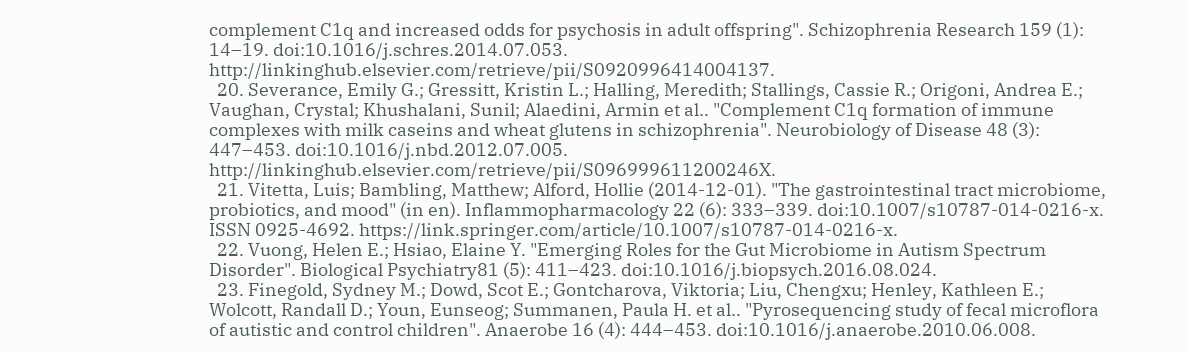complement C1q and increased odds for psychosis in adult offspring". Schizophrenia Research 159 (1): 14–19. doi:10.1016/j.schres.2014.07.053. http://linkinghub.elsevier.com/retrieve/pii/S0920996414004137.
  20. Severance, Emily G.; Gressitt, Kristin L.; Halling, Meredith; Stallings, Cassie R.; Origoni, Andrea E.; Vaughan, Crystal; Khushalani, Sunil; Alaedini, Armin et al.. "Complement C1q formation of immune complexes with milk caseins and wheat glutens in schizophrenia". Neurobiology of Disease 48 (3): 447–453. doi:10.1016/j.nbd.2012.07.005. http://linkinghub.elsevier.com/retrieve/pii/S096999611200246X.
  21. Vitetta, Luis; Bambling, Matthew; Alford, Hollie (2014-12-01). "The gastrointestinal tract microbiome, probiotics, and mood" (in en). Inflammopharmacology 22 (6): 333–339. doi:10.1007/s10787-014-0216-x. ISSN 0925-4692. https://link.springer.com/article/10.1007/s10787-014-0216-x.
  22. Vuong, Helen E.; Hsiao, Elaine Y. "Emerging Roles for the Gut Microbiome in Autism Spectrum Disorder". Biological Psychiatry81 (5): 411–423. doi:10.1016/j.biopsych.2016.08.024.
  23. Finegold, Sydney M.; Dowd, Scot E.; Gontcharova, Viktoria; Liu, Chengxu; Henley, Kathleen E.; Wolcott, Randall D.; Youn, Eunseog; Summanen, Paula H. et al.. "Pyrosequencing study of fecal microflora of autistic and control children". Anaerobe 16 (4): 444–453. doi:10.1016/j.anaerobe.2010.06.008.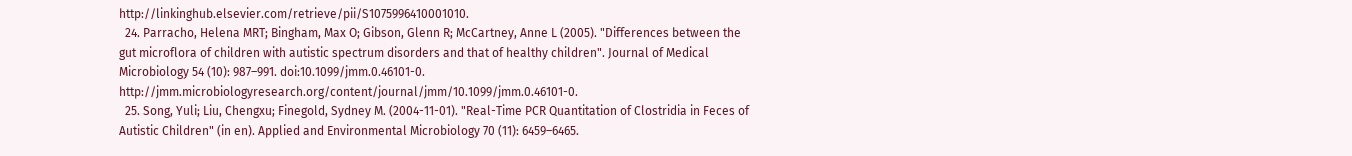http://linkinghub.elsevier.com/retrieve/pii/S1075996410001010.
  24. Parracho, Helena MRT; Bingham, Max O; Gibson, Glenn R; McCartney, Anne L (2005). "Differences between the gut microflora of children with autistic spectrum disorders and that of healthy children". Journal of Medical Microbiology 54 (10): 987–991. doi:10.1099/jmm.0.46101-0. http://jmm.microbiologyresearch.org/content/journal/jmm/10.1099/jmm.0.46101-0.
  25. Song, Yuli; Liu, Chengxu; Finegold, Sydney M. (2004-11-01). "Real-Time PCR Quantitation of Clostridia in Feces of Autistic Children" (in en). Applied and Environmental Microbiology 70 (11): 6459–6465.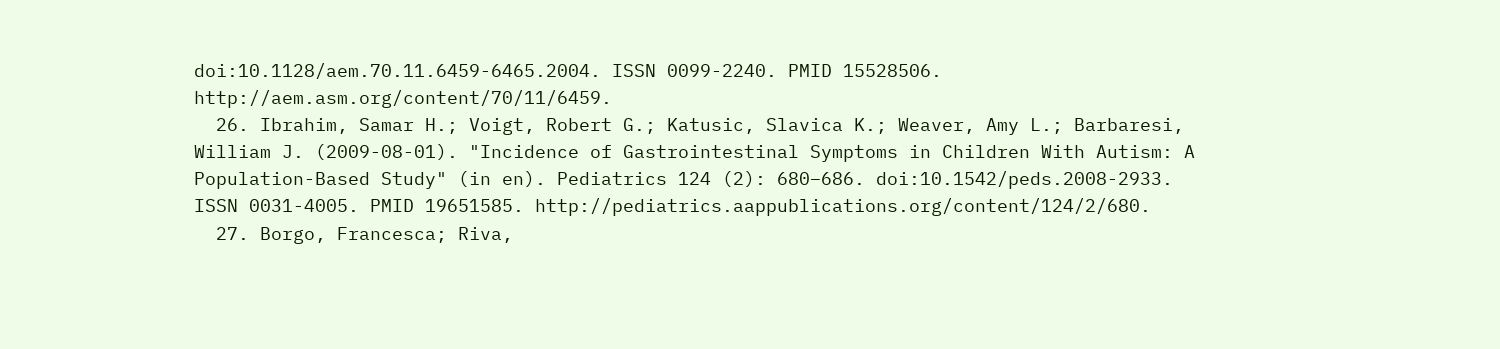doi:10.1128/aem.70.11.6459-6465.2004. ISSN 0099-2240. PMID 15528506. http://aem.asm.org/content/70/11/6459.
  26. Ibrahim, Samar H.; Voigt, Robert G.; Katusic, Slavica K.; Weaver, Amy L.; Barbaresi, William J. (2009-08-01). "Incidence of Gastrointestinal Symptoms in Children With Autism: A Population-Based Study" (in en). Pediatrics 124 (2): 680–686. doi:10.1542/peds.2008-2933. ISSN 0031-4005. PMID 19651585. http://pediatrics.aappublications.org/content/124/2/680.
  27. Borgo, Francesca; Riva,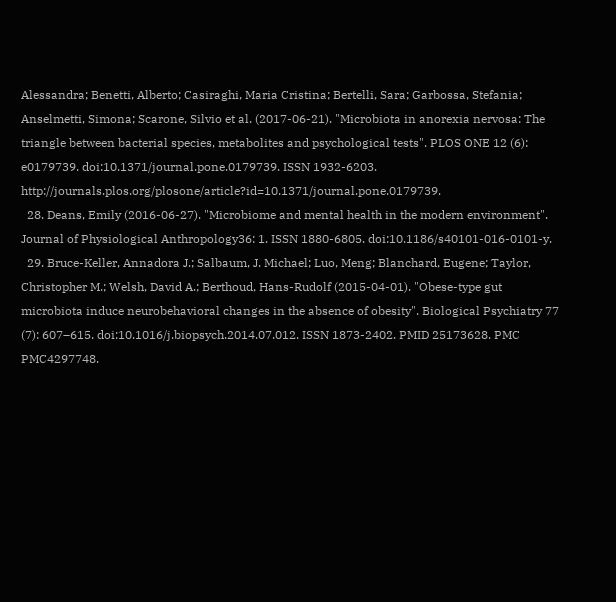Alessandra; Benetti, Alberto; Casiraghi, Maria Cristina; Bertelli, Sara; Garbossa, Stefania; Anselmetti, Simona; Scarone, Silvio et al. (2017-06-21). "Microbiota in anorexia nervosa: The triangle between bacterial species, metabolites and psychological tests". PLOS ONE 12 (6): e0179739. doi:10.1371/journal.pone.0179739. ISSN 1932-6203. http://journals.plos.org/plosone/article?id=10.1371/journal.pone.0179739.
  28. Deans, Emily (2016-06-27). "Microbiome and mental health in the modern environment". Journal of Physiological Anthropology36: 1. ISSN 1880-6805. doi:10.1186/s40101-016-0101-y.
  29. Bruce-Keller, Annadora J.; Salbaum, J. Michael; Luo, Meng; Blanchard, Eugene; Taylor, Christopher M.; Welsh, David A.; Berthoud, Hans-Rudolf (2015-04-01). "Obese-type gut microbiota induce neurobehavioral changes in the absence of obesity". Biological Psychiatry 77 (7): 607–615. doi:10.1016/j.biopsych.2014.07.012. ISSN 1873-2402. PMID 25173628. PMC PMC4297748.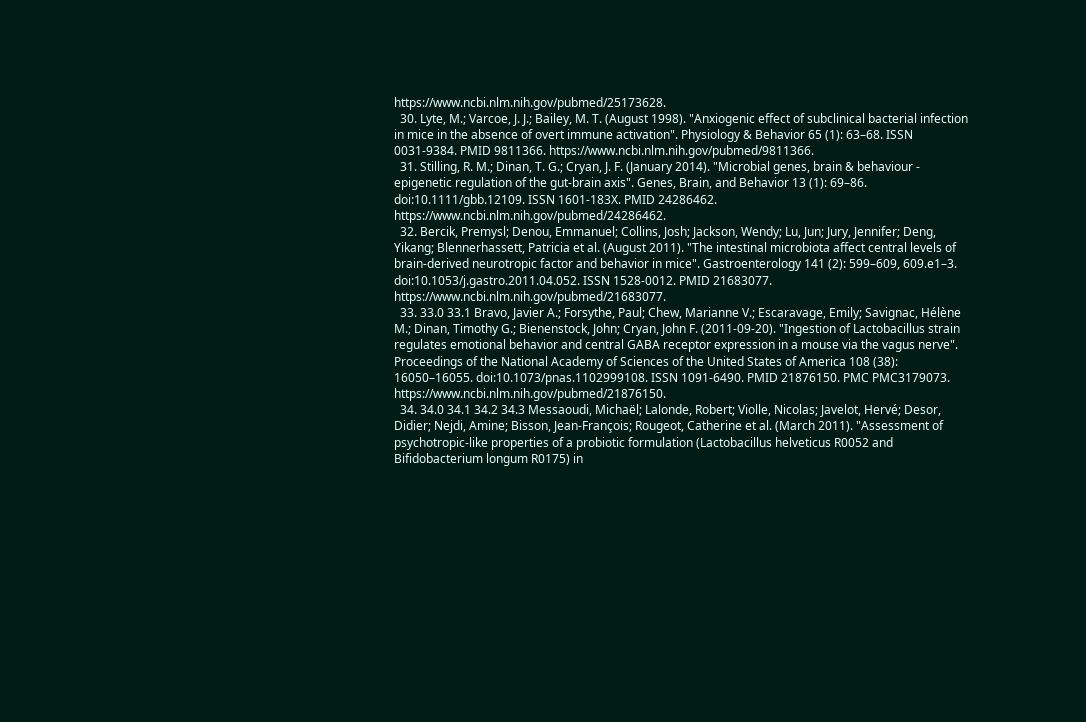https://www.ncbi.nlm.nih.gov/pubmed/25173628.
  30. Lyte, M.; Varcoe, J. J.; Bailey, M. T. (August 1998). "Anxiogenic effect of subclinical bacterial infection in mice in the absence of overt immune activation". Physiology & Behavior 65 (1): 63–68. ISSN 0031-9384. PMID 9811366. https://www.ncbi.nlm.nih.gov/pubmed/9811366.
  31. Stilling, R. M.; Dinan, T. G.; Cryan, J. F. (January 2014). "Microbial genes, brain & behaviour - epigenetic regulation of the gut-brain axis". Genes, Brain, and Behavior 13 (1): 69–86. doi:10.1111/gbb.12109. ISSN 1601-183X. PMID 24286462. https://www.ncbi.nlm.nih.gov/pubmed/24286462.
  32. Bercik, Premysl; Denou, Emmanuel; Collins, Josh; Jackson, Wendy; Lu, Jun; Jury, Jennifer; Deng, Yikang; Blennerhassett, Patricia et al. (August 2011). "The intestinal microbiota affect central levels of brain-derived neurotropic factor and behavior in mice". Gastroenterology 141 (2): 599–609, 609.e1–3. doi:10.1053/j.gastro.2011.04.052. ISSN 1528-0012. PMID 21683077. https://www.ncbi.nlm.nih.gov/pubmed/21683077.
  33. 33.0 33.1 Bravo, Javier A.; Forsythe, Paul; Chew, Marianne V.; Escaravage, Emily; Savignac, Hélène M.; Dinan, Timothy G.; Bienenstock, John; Cryan, John F. (2011-09-20). "Ingestion of Lactobacillus strain regulates emotional behavior and central GABA receptor expression in a mouse via the vagus nerve". Proceedings of the National Academy of Sciences of the United States of America 108 (38): 16050–16055. doi:10.1073/pnas.1102999108. ISSN 1091-6490. PMID 21876150. PMC PMC3179073. https://www.ncbi.nlm.nih.gov/pubmed/21876150.
  34. 34.0 34.1 34.2 34.3 Messaoudi, Michaël; Lalonde, Robert; Violle, Nicolas; Javelot, Hervé; Desor, Didier; Nejdi, Amine; Bisson, Jean-François; Rougeot, Catherine et al. (March 2011). "Assessment of psychotropic-like properties of a probiotic formulation (Lactobacillus helveticus R0052 and Bifidobacterium longum R0175) in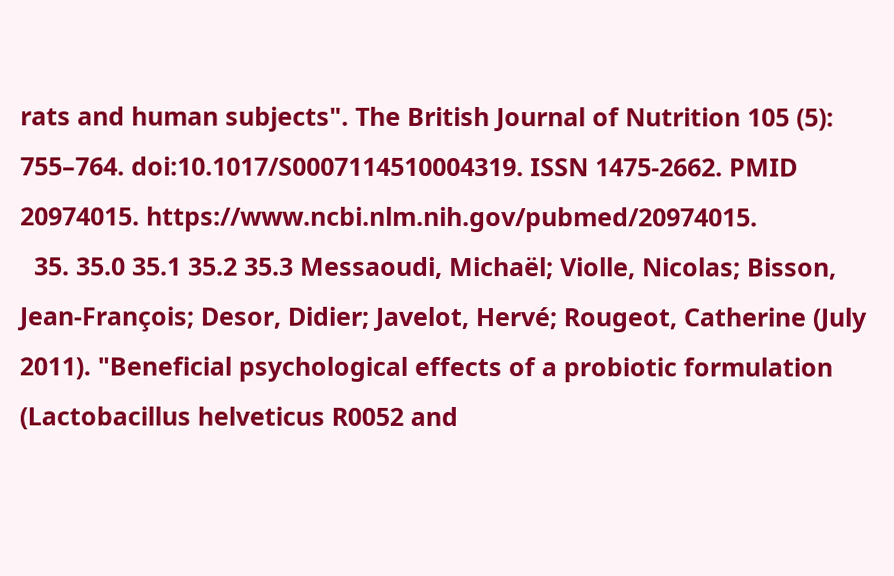rats and human subjects". The British Journal of Nutrition 105 (5): 755–764. doi:10.1017/S0007114510004319. ISSN 1475-2662. PMID 20974015. https://www.ncbi.nlm.nih.gov/pubmed/20974015.
  35. 35.0 35.1 35.2 35.3 Messaoudi, Michaël; Violle, Nicolas; Bisson, Jean-François; Desor, Didier; Javelot, Hervé; Rougeot, Catherine (July 2011). "Beneficial psychological effects of a probiotic formulation (Lactobacillus helveticus R0052 and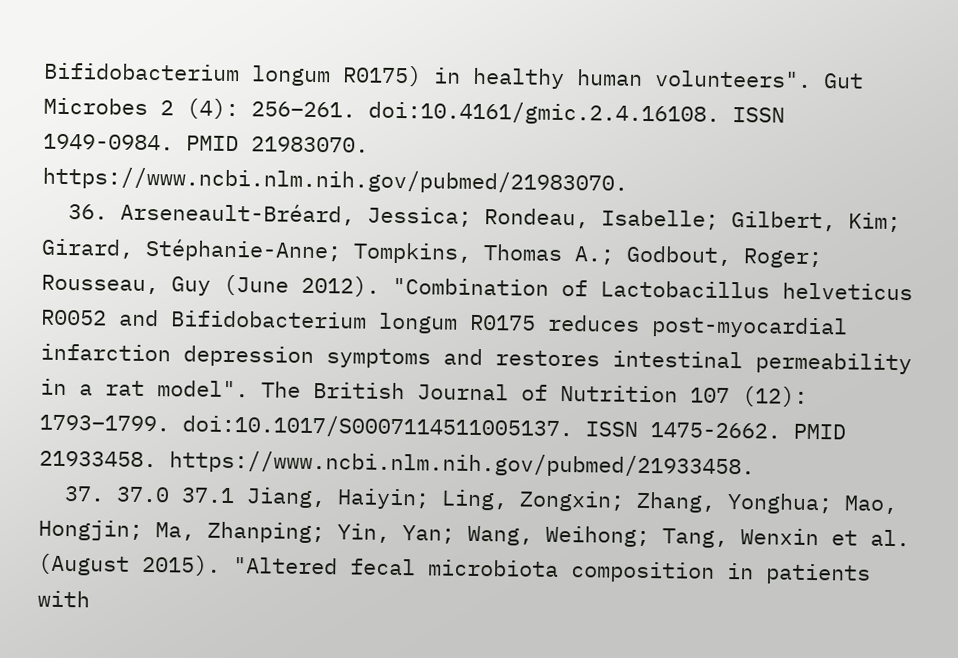Bifidobacterium longum R0175) in healthy human volunteers". Gut Microbes 2 (4): 256–261. doi:10.4161/gmic.2.4.16108. ISSN 1949-0984. PMID 21983070. https://www.ncbi.nlm.nih.gov/pubmed/21983070.
  36. Arseneault-Bréard, Jessica; Rondeau, Isabelle; Gilbert, Kim; Girard, Stéphanie-Anne; Tompkins, Thomas A.; Godbout, Roger; Rousseau, Guy (June 2012). "Combination of Lactobacillus helveticus R0052 and Bifidobacterium longum R0175 reduces post-myocardial infarction depression symptoms and restores intestinal permeability in a rat model". The British Journal of Nutrition 107 (12): 1793–1799. doi:10.1017/S0007114511005137. ISSN 1475-2662. PMID 21933458. https://www.ncbi.nlm.nih.gov/pubmed/21933458.
  37. 37.0 37.1 Jiang, Haiyin; Ling, Zongxin; Zhang, Yonghua; Mao, Hongjin; Ma, Zhanping; Yin, Yan; Wang, Weihong; Tang, Wenxin et al. (August 2015). "Altered fecal microbiota composition in patients with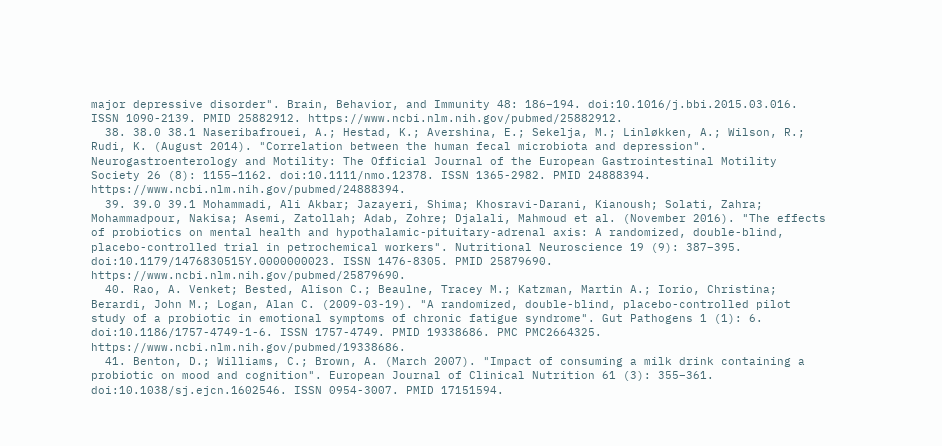major depressive disorder". Brain, Behavior, and Immunity 48: 186–194. doi:10.1016/j.bbi.2015.03.016. ISSN 1090-2139. PMID 25882912. https://www.ncbi.nlm.nih.gov/pubmed/25882912.
  38. 38.0 38.1 Naseribafrouei, A.; Hestad, K.; Avershina, E.; Sekelja, M.; Linløkken, A.; Wilson, R.; Rudi, K. (August 2014). "Correlation between the human fecal microbiota and depression". Neurogastroenterology and Motility: The Official Journal of the European Gastrointestinal Motility Society 26 (8): 1155–1162. doi:10.1111/nmo.12378. ISSN 1365-2982. PMID 24888394. https://www.ncbi.nlm.nih.gov/pubmed/24888394.
  39. 39.0 39.1 Mohammadi, Ali Akbar; Jazayeri, Shima; Khosravi-Darani, Kianoush; Solati, Zahra; Mohammadpour, Nakisa; Asemi, Zatollah; Adab, Zohre; Djalali, Mahmoud et al. (November 2016). "The effects of probiotics on mental health and hypothalamic-pituitary-adrenal axis: A randomized, double-blind, placebo-controlled trial in petrochemical workers". Nutritional Neuroscience 19 (9): 387–395. doi:10.1179/1476830515Y.0000000023. ISSN 1476-8305. PMID 25879690. https://www.ncbi.nlm.nih.gov/pubmed/25879690.
  40. Rao, A. Venket; Bested, Alison C.; Beaulne, Tracey M.; Katzman, Martin A.; Iorio, Christina; Berardi, John M.; Logan, Alan C. (2009-03-19). "A randomized, double-blind, placebo-controlled pilot study of a probiotic in emotional symptoms of chronic fatigue syndrome". Gut Pathogens 1 (1): 6. doi:10.1186/1757-4749-1-6. ISSN 1757-4749. PMID 19338686. PMC PMC2664325. https://www.ncbi.nlm.nih.gov/pubmed/19338686.
  41. Benton, D.; Williams, C.; Brown, A. (March 2007). "Impact of consuming a milk drink containing a probiotic on mood and cognition". European Journal of Clinical Nutrition 61 (3): 355–361. doi:10.1038/sj.ejcn.1602546. ISSN 0954-3007. PMID 17151594.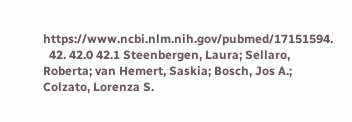https://www.ncbi.nlm.nih.gov/pubmed/17151594.
  42. 42.0 42.1 Steenbergen, Laura; Sellaro, Roberta; van Hemert, Saskia; Bosch, Jos A.; Colzato, Lorenza S.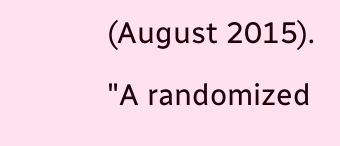(August 2015). "A randomized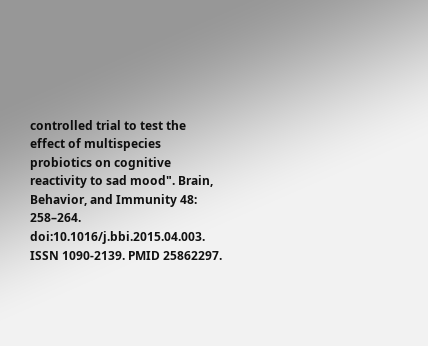controlled trial to test the effect of multispecies probiotics on cognitive reactivity to sad mood". Brain, Behavior, and Immunity 48: 258–264. doi:10.1016/j.bbi.2015.04.003. ISSN 1090-2139. PMID 25862297.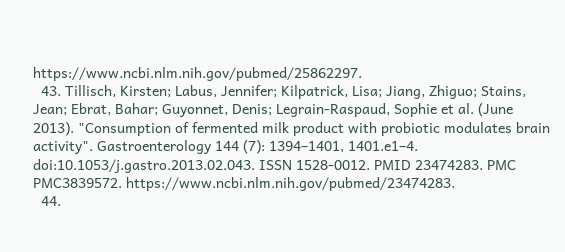https://www.ncbi.nlm.nih.gov/pubmed/25862297.
  43. Tillisch, Kirsten; Labus, Jennifer; Kilpatrick, Lisa; Jiang, Zhiguo; Stains, Jean; Ebrat, Bahar; Guyonnet, Denis; Legrain-Raspaud, Sophie et al. (June 2013). "Consumption of fermented milk product with probiotic modulates brain activity". Gastroenterology 144 (7): 1394–1401, 1401.e1–4. doi:10.1053/j.gastro.2013.02.043. ISSN 1528-0012. PMID 23474283. PMC PMC3839572. https://www.ncbi.nlm.nih.gov/pubmed/23474283.
  44.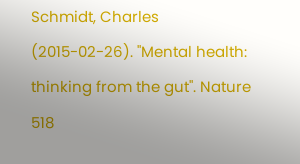Schmidt, Charles (2015-02-26). "Mental health: thinking from the gut". Nature 518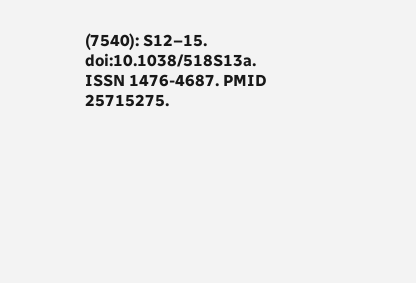(7540): S12–15. doi:10.1038/518S13a. ISSN 1476-4687. PMID 25715275.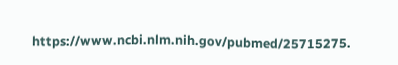https://www.ncbi.nlm.nih.gov/pubmed/25715275.